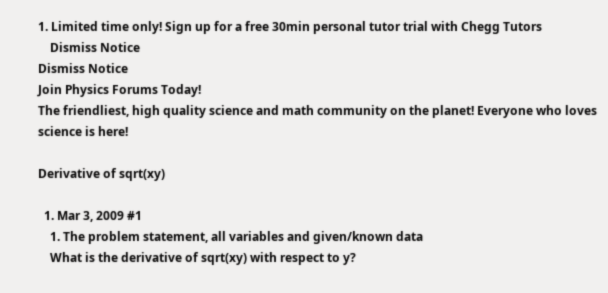1. Limited time only! Sign up for a free 30min personal tutor trial with Chegg Tutors
    Dismiss Notice
Dismiss Notice
Join Physics Forums Today!
The friendliest, high quality science and math community on the planet! Everyone who loves science is here!

Derivative of sqrt(xy)

  1. Mar 3, 2009 #1
    1. The problem statement, all variables and given/known data
    What is the derivative of sqrt(xy) with respect to y?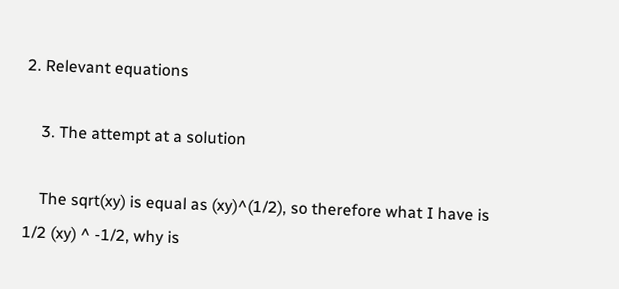2. Relevant equations

    3. The attempt at a solution

    The sqrt(xy) is equal as (xy)^(1/2), so therefore what I have is 1/2 (xy) ^ -1/2, why is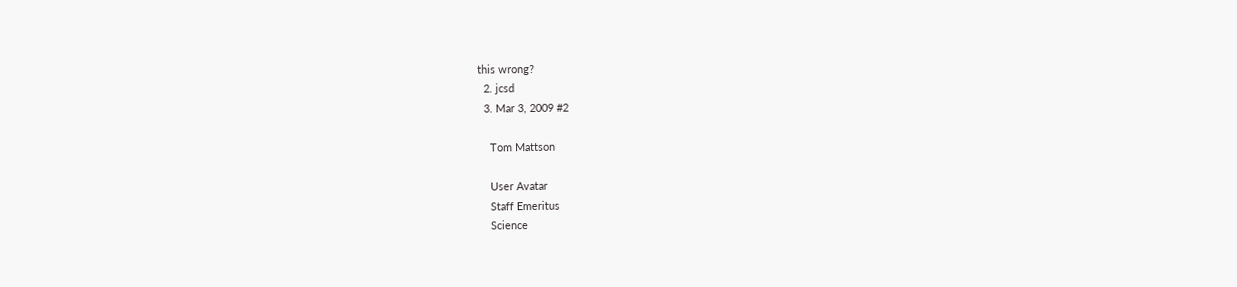this wrong?
  2. jcsd
  3. Mar 3, 2009 #2

    Tom Mattson

    User Avatar
    Staff Emeritus
    Science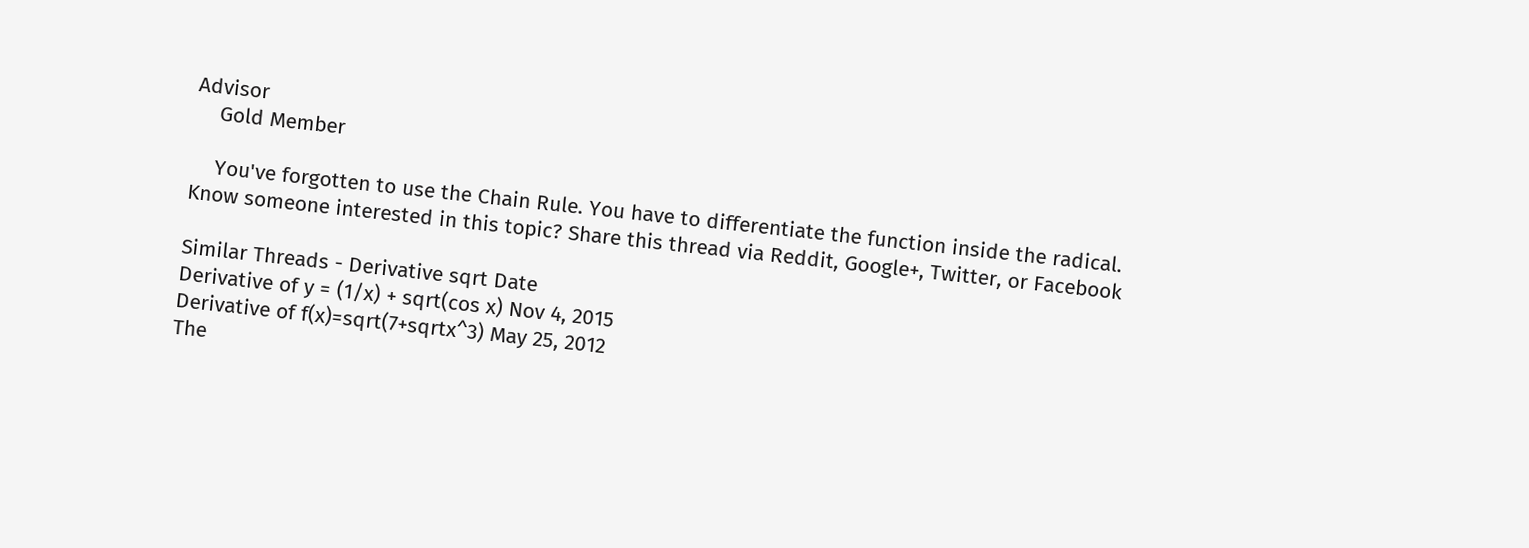Advisor
    Gold Member

    You've forgotten to use the Chain Rule. You have to differentiate the function inside the radical.
Know someone interested in this topic? Share this thread via Reddit, Google+, Twitter, or Facebook

Similar Threads - Derivative sqrt Date
Derivative of y = (1/x) + sqrt(cos x) Nov 4, 2015
Derivative of f(x)=sqrt(7+sqrtx^3) May 25, 2012
The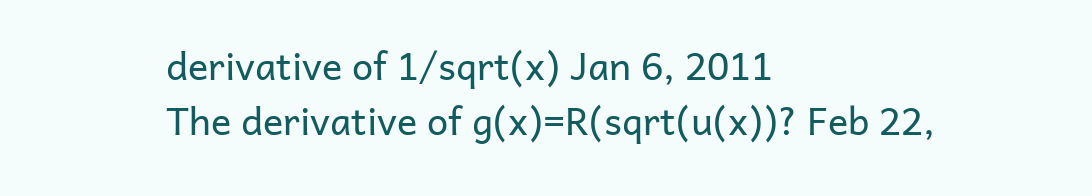derivative of 1/sqrt(x) Jan 6, 2011
The derivative of g(x)=R(sqrt(u(x))? Feb 22,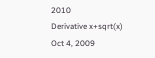2010
Derivative x+sqrt(x) Oct 4, 2009